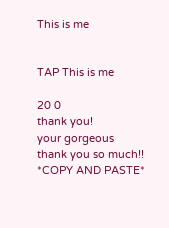This is me


TAP This is me

20 0
thank you!
your gorgeous
thank you so much!!
*COPY AND PASTE*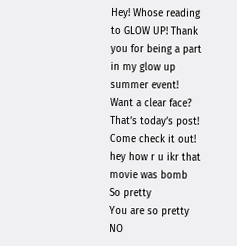Hey! Whose reading to GLOW UP! Thank you for being a part in my glow up summer event! Want a clear face? That’s today’s post! Come check it out!
hey how r u ikr that movie was bomb
So pretty
You are so pretty
NO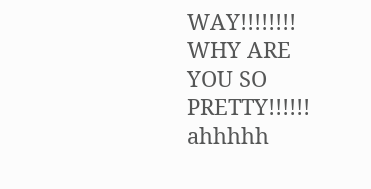WAY!!!!!!!! WHY ARE YOU SO PRETTY!!!!!! ahhhhh